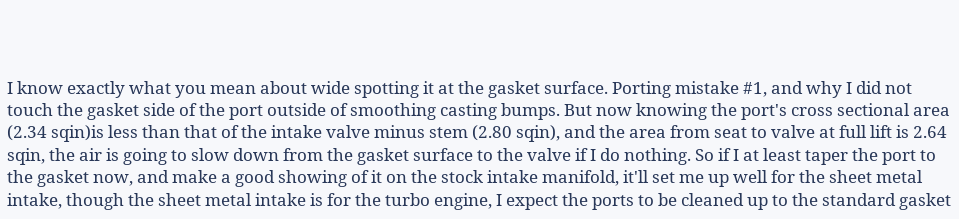I know exactly what you mean about wide spotting it at the gasket surface. Porting mistake #1, and why I did not touch the gasket side of the port outside of smoothing casting bumps. But now knowing the port's cross sectional area (2.34 sqin)is less than that of the intake valve minus stem (2.80 sqin), and the area from seat to valve at full lift is 2.64 sqin, the air is going to slow down from the gasket surface to the valve if I do nothing. So if I at least taper the port to the gasket now, and make a good showing of it on the stock intake manifold, it'll set me up well for the sheet metal intake, though the sheet metal intake is for the turbo engine, I expect the ports to be cleaned up to the standard gasket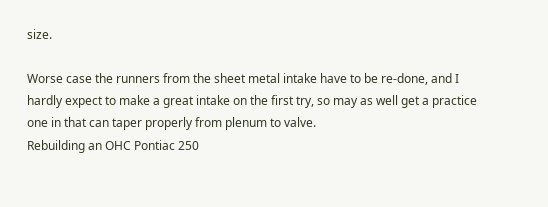size.

Worse case the runners from the sheet metal intake have to be re-done, and I hardly expect to make a great intake on the first try, so may as well get a practice one in that can taper properly from plenum to valve.
Rebuilding an OHC Pontiac 250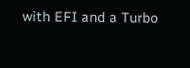with EFI and a Turbo